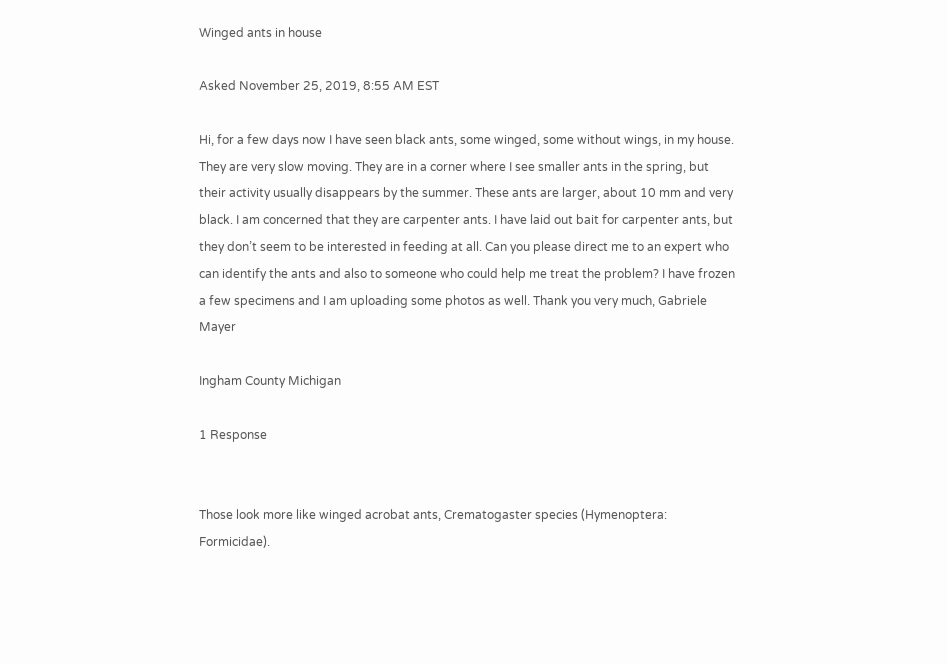Winged ants in house

Asked November 25, 2019, 8:55 AM EST

Hi, for a few days now I have seen black ants, some winged, some without wings, in my house. They are very slow moving. They are in a corner where I see smaller ants in the spring, but their activity usually disappears by the summer. These ants are larger, about 10 mm and very black. I am concerned that they are carpenter ants. I have laid out bait for carpenter ants, but they don’t seem to be interested in feeding at all. Can you please direct me to an expert who can identify the ants and also to someone who could help me treat the problem? I have frozen a few specimens and I am uploading some photos as well. Thank you very much, Gabriele Mayer

Ingham County Michigan

1 Response


Those look more like winged acrobat ants, Crematogaster species (Hymenoptera: Formicidae).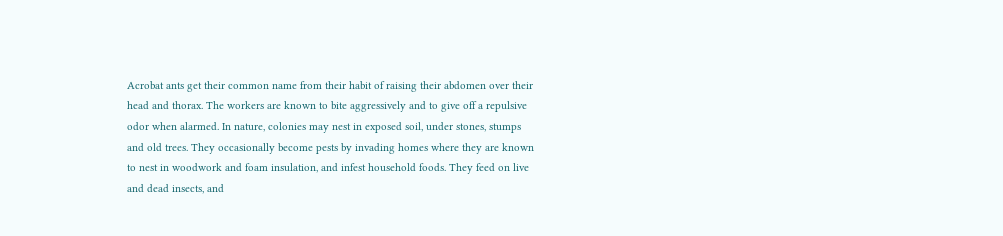Acrobat ants get their common name from their habit of raising their abdomen over their head and thorax. The workers are known to bite aggressively and to give off a repulsive odor when alarmed. In nature, colonies may nest in exposed soil, under stones, stumps and old trees. They occasionally become pests by invading homes where they are known to nest in woodwork and foam insulation, and infest household foods. They feed on live and dead insects, and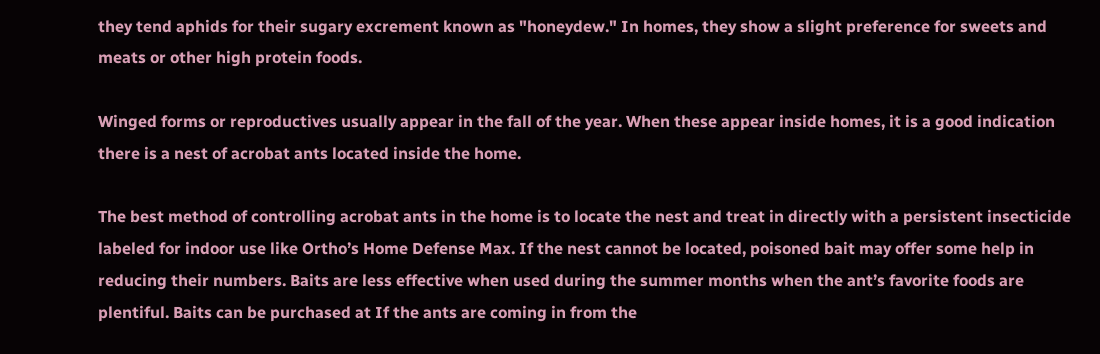they tend aphids for their sugary excrement known as "honeydew." In homes, they show a slight preference for sweets and meats or other high protein foods.

Winged forms or reproductives usually appear in the fall of the year. When these appear inside homes, it is a good indication there is a nest of acrobat ants located inside the home.

The best method of controlling acrobat ants in the home is to locate the nest and treat in directly with a persistent insecticide labeled for indoor use like Ortho’s Home Defense Max. If the nest cannot be located, poisoned bait may offer some help in reducing their numbers. Baits are less effective when used during the summer months when the ant’s favorite foods are plentiful. Baits can be purchased at If the ants are coming in from the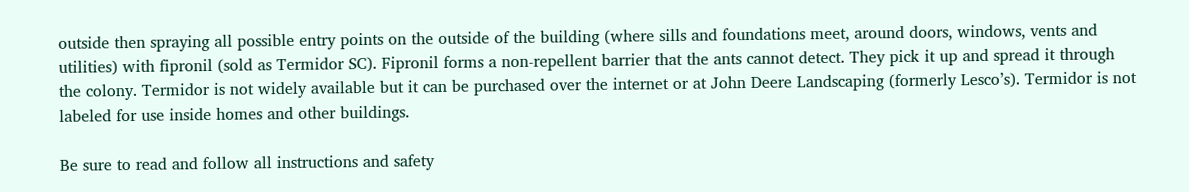outside then spraying all possible entry points on the outside of the building (where sills and foundations meet, around doors, windows, vents and utilities) with fipronil (sold as Termidor SC). Fipronil forms a non-repellent barrier that the ants cannot detect. They pick it up and spread it through the colony. Termidor is not widely available but it can be purchased over the internet or at John Deere Landscaping (formerly Lesco’s). Termidor is not labeled for use inside homes and other buildings.

Be sure to read and follow all instructions and safety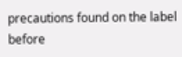precautions found on the label before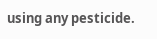using any pesticide.